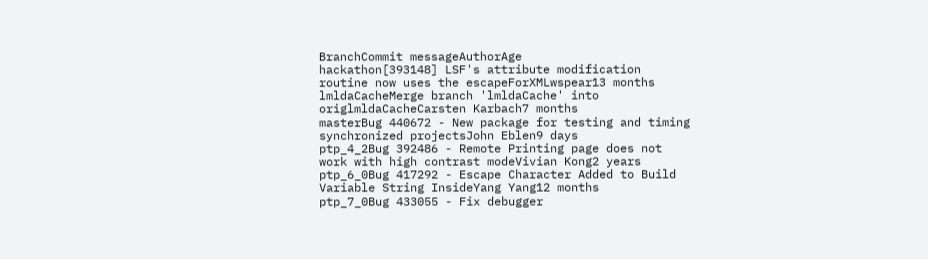BranchCommit messageAuthorAge
hackathon[393148] LSF's attribute modification routine now uses the escapeForXMLwspear13 months
lmldaCacheMerge branch 'lmldaCache' into origlmldaCacheCarsten Karbach7 months
masterBug 440672 - New package for testing and timing synchronized projectsJohn Eblen9 days
ptp_4_2Bug 392486 - Remote Printing page does not work with high contrast modeVivian Kong2 years
ptp_6_0Bug 417292 - Escape Character Added to Build Variable String InsideYang Yang12 months
ptp_7_0Bug 433055 - Fix debugger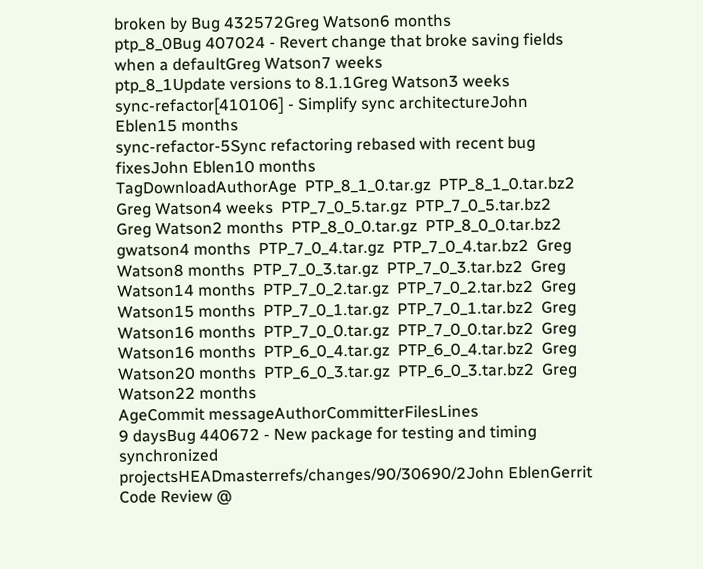broken by Bug 432572Greg Watson6 months
ptp_8_0Bug 407024 - Revert change that broke saving fields when a defaultGreg Watson7 weeks
ptp_8_1Update versions to 8.1.1Greg Watson3 weeks
sync-refactor[410106] - Simplify sync architectureJohn Eblen15 months
sync-refactor-5Sync refactoring rebased with recent bug fixesJohn Eblen10 months
TagDownloadAuthorAge  PTP_8_1_0.tar.gz  PTP_8_1_0.tar.bz2  Greg Watson4 weeks  PTP_7_0_5.tar.gz  PTP_7_0_5.tar.bz2  Greg Watson2 months  PTP_8_0_0.tar.gz  PTP_8_0_0.tar.bz2  gwatson4 months  PTP_7_0_4.tar.gz  PTP_7_0_4.tar.bz2  Greg Watson8 months  PTP_7_0_3.tar.gz  PTP_7_0_3.tar.bz2  Greg Watson14 months  PTP_7_0_2.tar.gz  PTP_7_0_2.tar.bz2  Greg Watson15 months  PTP_7_0_1.tar.gz  PTP_7_0_1.tar.bz2  Greg Watson16 months  PTP_7_0_0.tar.gz  PTP_7_0_0.tar.bz2  Greg Watson16 months  PTP_6_0_4.tar.gz  PTP_6_0_4.tar.bz2  Greg Watson20 months  PTP_6_0_3.tar.gz  PTP_6_0_3.tar.bz2  Greg Watson22 months
AgeCommit messageAuthorCommitterFilesLines
9 daysBug 440672 - New package for testing and timing synchronized projectsHEADmasterrefs/changes/90/30690/2John EblenGerrit Code Review @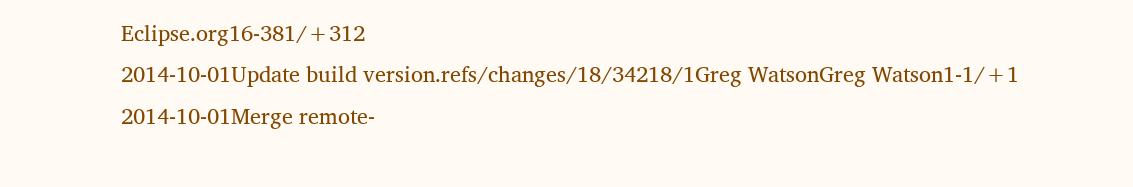Eclipse.org16-381/+312
2014-10-01Update build version.refs/changes/18/34218/1Greg WatsonGreg Watson1-1/+1
2014-10-01Merge remote-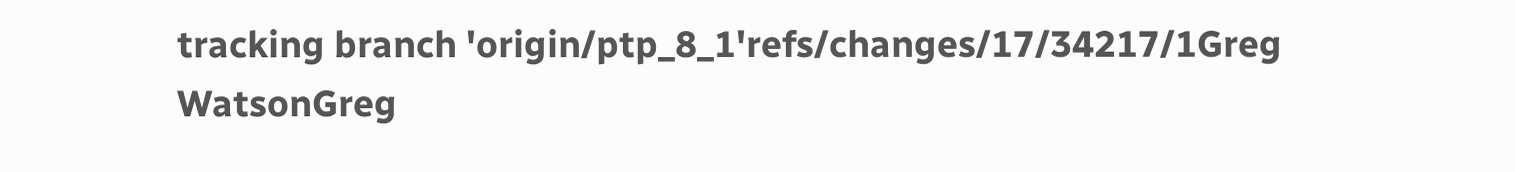tracking branch 'origin/ptp_8_1'refs/changes/17/34217/1Greg WatsonGreg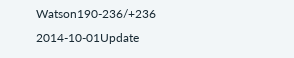Watson190-236/+236
2014-10-01Update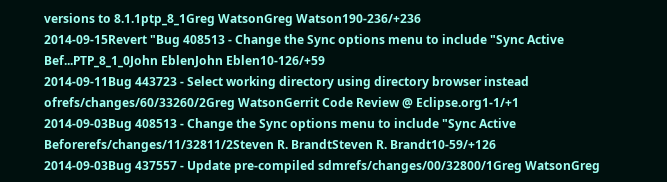versions to 8.1.1ptp_8_1Greg WatsonGreg Watson190-236/+236
2014-09-15Revert "Bug 408513 - Change the Sync options menu to include "Sync Active Bef...PTP_8_1_0John EblenJohn Eblen10-126/+59
2014-09-11Bug 443723 - Select working directory using directory browser instead ofrefs/changes/60/33260/2Greg WatsonGerrit Code Review @ Eclipse.org1-1/+1
2014-09-03Bug 408513 - Change the Sync options menu to include "Sync Active Beforerefs/changes/11/32811/2Steven R. BrandtSteven R. Brandt10-59/+126
2014-09-03Bug 437557 - Update pre-compiled sdmrefs/changes/00/32800/1Greg WatsonGreg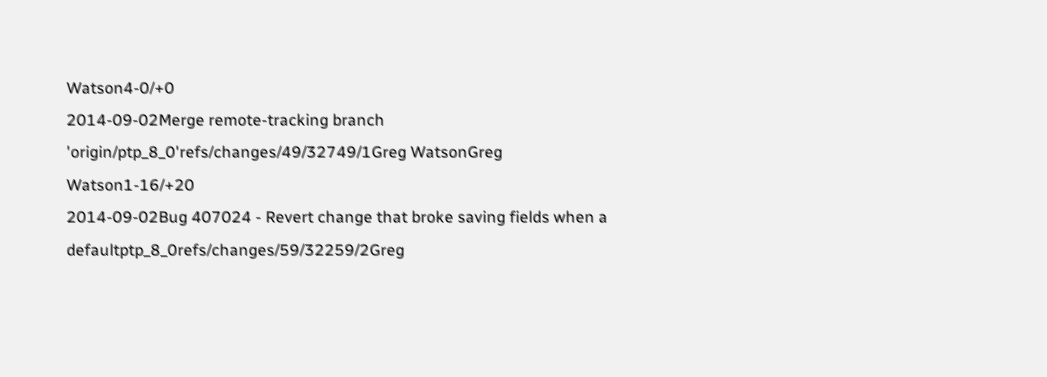Watson4-0/+0
2014-09-02Merge remote-tracking branch 'origin/ptp_8_0'refs/changes/49/32749/1Greg WatsonGreg Watson1-16/+20
2014-09-02Bug 407024 - Revert change that broke saving fields when a defaultptp_8_0refs/changes/59/32259/2Greg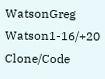WatsonGreg Watson1-16/+20
Clone/Code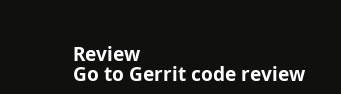Review
Go to Gerrit code review